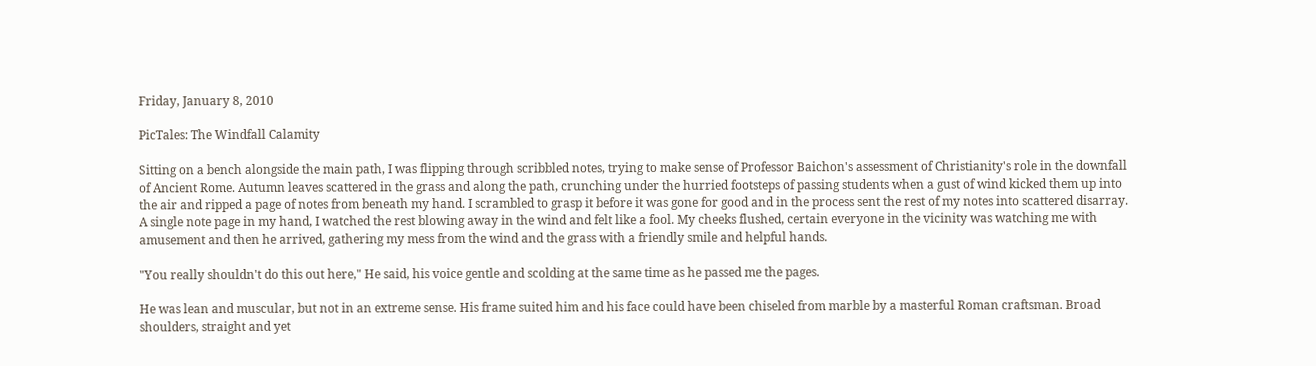Friday, January 8, 2010

PicTales: The Windfall Calamity

Sitting on a bench alongside the main path, I was flipping through scribbled notes, trying to make sense of Professor Baichon's assessment of Christianity's role in the downfall of Ancient Rome. Autumn leaves scattered in the grass and along the path, crunching under the hurried footsteps of passing students when a gust of wind kicked them up into the air and ripped a page of notes from beneath my hand. I scrambled to grasp it before it was gone for good and in the process sent the rest of my notes into scattered disarray. A single note page in my hand, I watched the rest blowing away in the wind and felt like a fool. My cheeks flushed, certain everyone in the vicinity was watching me with amusement and then he arrived, gathering my mess from the wind and the grass with a friendly smile and helpful hands.

"You really shouldn't do this out here," He said, his voice gentle and scolding at the same time as he passed me the pages.

He was lean and muscular, but not in an extreme sense. His frame suited him and his face could have been chiseled from marble by a masterful Roman craftsman. Broad shoulders, straight and yet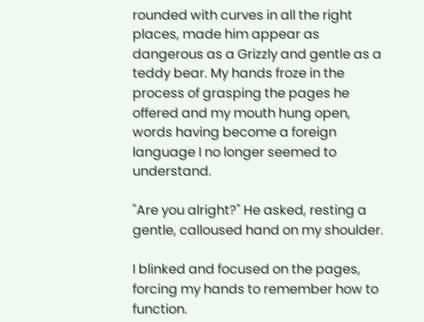rounded with curves in all the right places, made him appear as dangerous as a Grizzly and gentle as a teddy bear. My hands froze in the process of grasping the pages he offered and my mouth hung open, words having become a foreign language I no longer seemed to understand.

"Are you alright?" He asked, resting a gentle, calloused hand on my shoulder.

I blinked and focused on the pages, forcing my hands to remember how to function.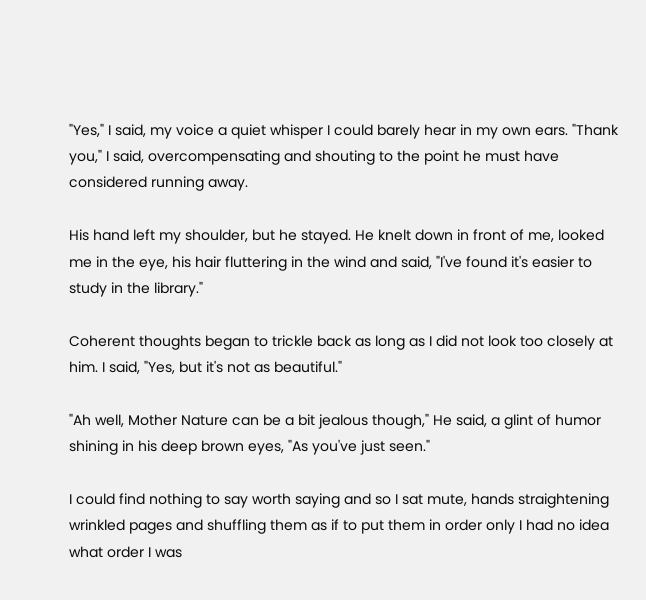"Yes," I said, my voice a quiet whisper I could barely hear in my own ears. "Thank you," I said, overcompensating and shouting to the point he must have considered running away.

His hand left my shoulder, but he stayed. He knelt down in front of me, looked me in the eye, his hair fluttering in the wind and said, "I've found it's easier to study in the library."

Coherent thoughts began to trickle back as long as I did not look too closely at him. I said, "Yes, but it's not as beautiful."

"Ah well, Mother Nature can be a bit jealous though," He said, a glint of humor shining in his deep brown eyes, "As you've just seen."

I could find nothing to say worth saying and so I sat mute, hands straightening wrinkled pages and shuffling them as if to put them in order only I had no idea what order I was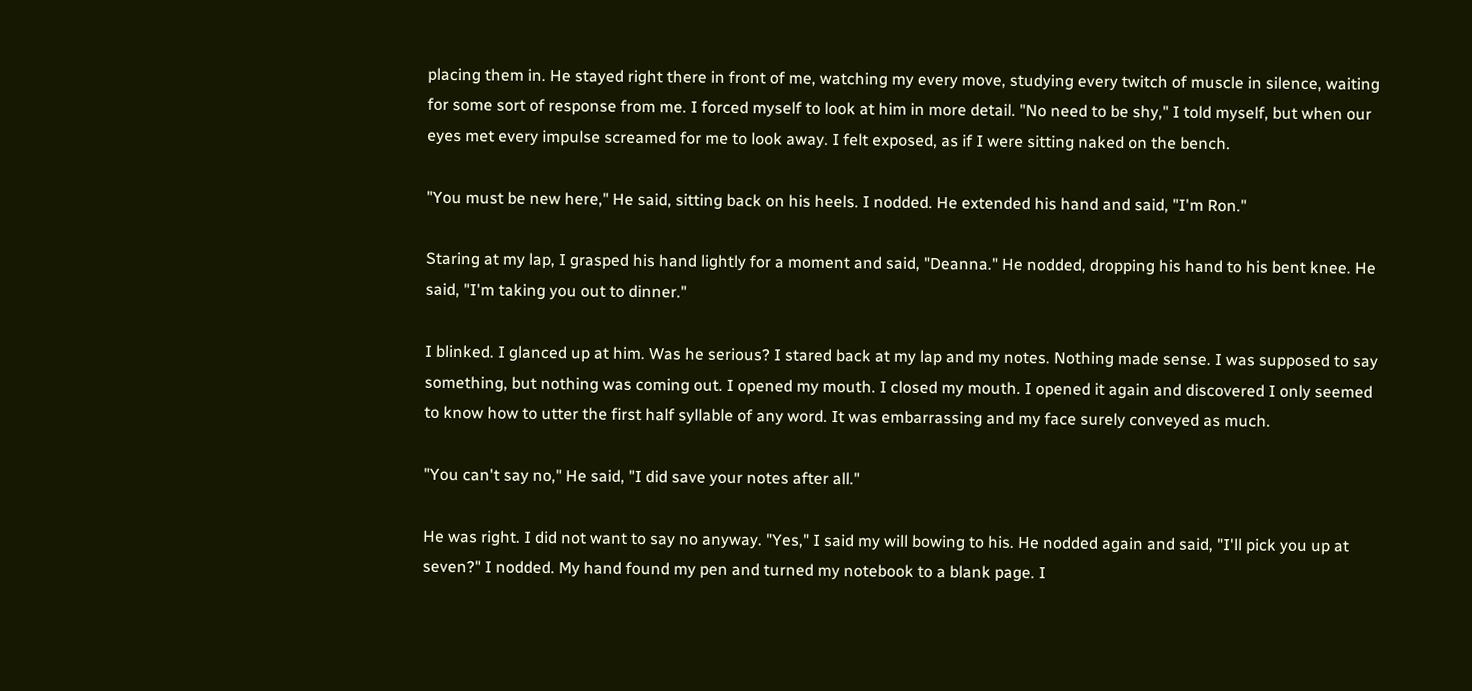placing them in. He stayed right there in front of me, watching my every move, studying every twitch of muscle in silence, waiting for some sort of response from me. I forced myself to look at him in more detail. "No need to be shy," I told myself, but when our eyes met every impulse screamed for me to look away. I felt exposed, as if I were sitting naked on the bench.

"You must be new here," He said, sitting back on his heels. I nodded. He extended his hand and said, "I'm Ron."

Staring at my lap, I grasped his hand lightly for a moment and said, "Deanna." He nodded, dropping his hand to his bent knee. He said, "I'm taking you out to dinner."

I blinked. I glanced up at him. Was he serious? I stared back at my lap and my notes. Nothing made sense. I was supposed to say something, but nothing was coming out. I opened my mouth. I closed my mouth. I opened it again and discovered I only seemed to know how to utter the first half syllable of any word. It was embarrassing and my face surely conveyed as much.

"You can't say no," He said, "I did save your notes after all."

He was right. I did not want to say no anyway. "Yes," I said my will bowing to his. He nodded again and said, "I'll pick you up at seven?" I nodded. My hand found my pen and turned my notebook to a blank page. I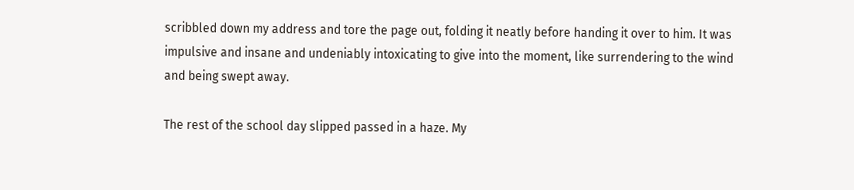scribbled down my address and tore the page out, folding it neatly before handing it over to him. It was impulsive and insane and undeniably intoxicating to give into the moment, like surrendering to the wind and being swept away.

The rest of the school day slipped passed in a haze. My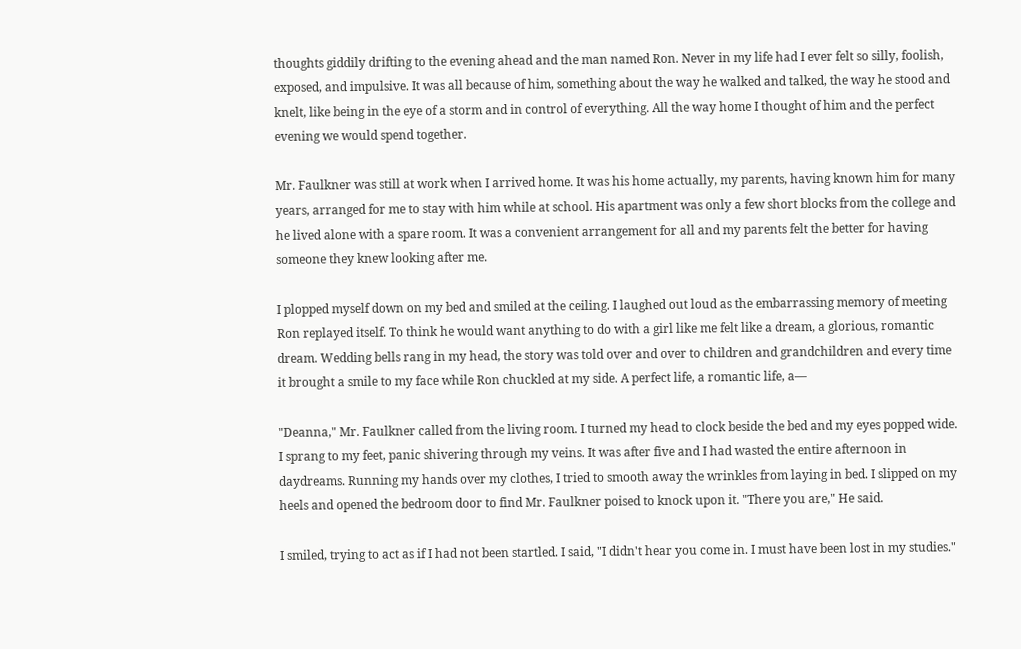thoughts giddily drifting to the evening ahead and the man named Ron. Never in my life had I ever felt so silly, foolish, exposed, and impulsive. It was all because of him, something about the way he walked and talked, the way he stood and knelt, like being in the eye of a storm and in control of everything. All the way home I thought of him and the perfect evening we would spend together.

Mr. Faulkner was still at work when I arrived home. It was his home actually, my parents, having known him for many years, arranged for me to stay with him while at school. His apartment was only a few short blocks from the college and he lived alone with a spare room. It was a convenient arrangement for all and my parents felt the better for having someone they knew looking after me.

I plopped myself down on my bed and smiled at the ceiling. I laughed out loud as the embarrassing memory of meeting Ron replayed itself. To think he would want anything to do with a girl like me felt like a dream, a glorious, romantic dream. Wedding bells rang in my head, the story was told over and over to children and grandchildren and every time it brought a smile to my face while Ron chuckled at my side. A perfect life, a romantic life, a—

"Deanna," Mr. Faulkner called from the living room. I turned my head to clock beside the bed and my eyes popped wide. I sprang to my feet, panic shivering through my veins. It was after five and I had wasted the entire afternoon in daydreams. Running my hands over my clothes, I tried to smooth away the wrinkles from laying in bed. I slipped on my heels and opened the bedroom door to find Mr. Faulkner poised to knock upon it. "There you are," He said.

I smiled, trying to act as if I had not been startled. I said, "I didn't hear you come in. I must have been lost in my studies."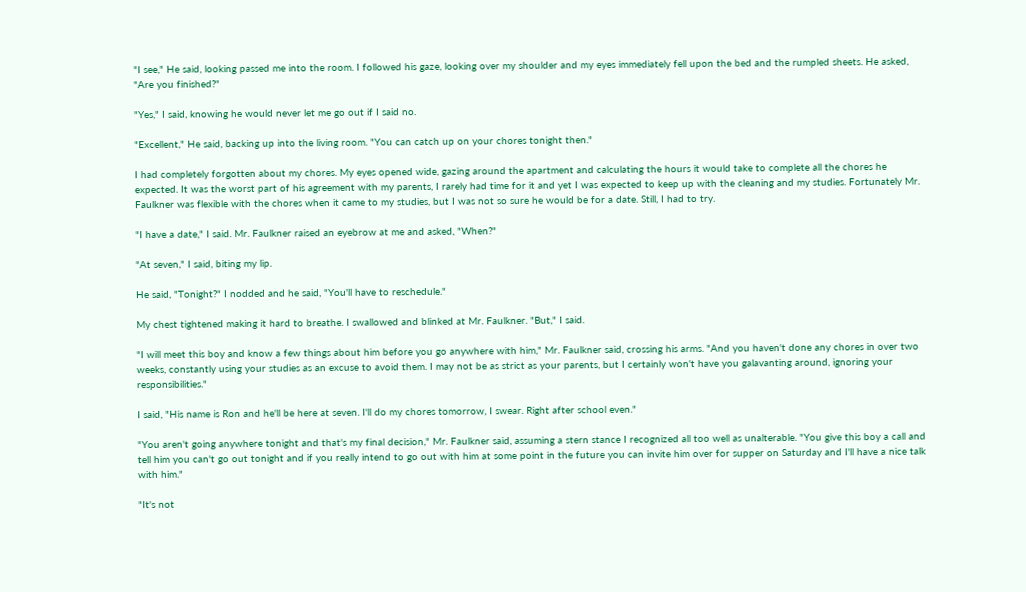"I see," He said, looking passed me into the room. I followed his gaze, looking over my shoulder and my eyes immediately fell upon the bed and the rumpled sheets. He asked, "Are you finished?"

"Yes," I said, knowing he would never let me go out if I said no.

"Excellent," He said, backing up into the living room. "You can catch up on your chores tonight then."

I had completely forgotten about my chores. My eyes opened wide, gazing around the apartment and calculating the hours it would take to complete all the chores he expected. It was the worst part of his agreement with my parents, I rarely had time for it and yet I was expected to keep up with the cleaning and my studies. Fortunately Mr. Faulkner was flexible with the chores when it came to my studies, but I was not so sure he would be for a date. Still, I had to try.

"I have a date," I said. Mr. Faulkner raised an eyebrow at me and asked, "When?"

"At seven," I said, biting my lip.

He said, "Tonight?" I nodded and he said, "You'll have to reschedule."

My chest tightened making it hard to breathe. I swallowed and blinked at Mr. Faulkner. "But," I said.

"I will meet this boy and know a few things about him before you go anywhere with him," Mr. Faulkner said, crossing his arms. "And you haven't done any chores in over two weeks, constantly using your studies as an excuse to avoid them. I may not be as strict as your parents, but I certainly won't have you galavanting around, ignoring your responsibilities."

I said, "His name is Ron and he'll be here at seven. I'll do my chores tomorrow, I swear. Right after school even."

"You aren't going anywhere tonight and that's my final decision," Mr. Faulkner said, assuming a stern stance I recognized all too well as unalterable. "You give this boy a call and tell him you can't go out tonight and if you really intend to go out with him at some point in the future you can invite him over for supper on Saturday and I'll have a nice talk with him."

"It's not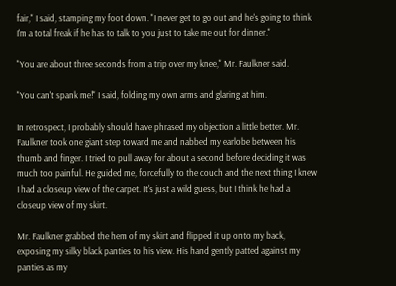fair," I said, stamping my foot down. "I never get to go out and he's going to think I'm a total freak if he has to talk to you just to take me out for dinner."

"You are about three seconds from a trip over my knee," Mr. Faulkner said.

"You can't spank me!" I said, folding my own arms and glaring at him.

In retrospect, I probably should have phrased my objection a little better. Mr. Faulkner took one giant step toward me and nabbed my earlobe between his thumb and finger. I tried to pull away for about a second before deciding it was much too painful. He guided me, forcefully to the couch and the next thing I knew I had a closeup view of the carpet. It's just a wild guess, but I think he had a closeup view of my skirt.

Mr. Faulkner grabbed the hem of my skirt and flipped it up onto my back, exposing my silky black panties to his view. His hand gently patted against my panties as my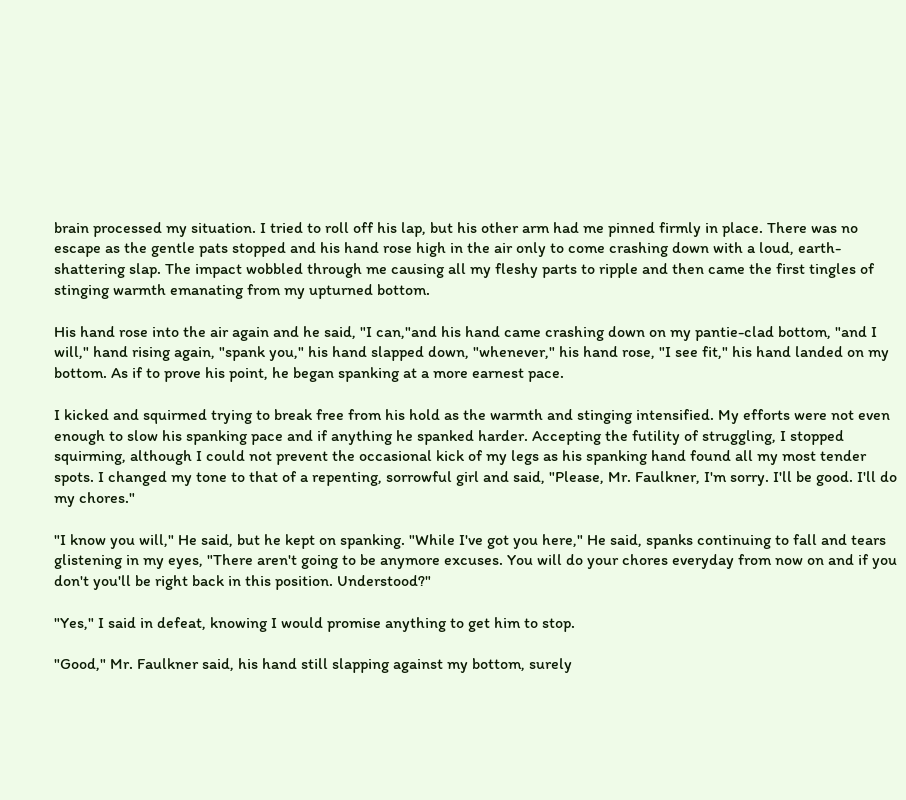brain processed my situation. I tried to roll off his lap, but his other arm had me pinned firmly in place. There was no escape as the gentle pats stopped and his hand rose high in the air only to come crashing down with a loud, earth-shattering slap. The impact wobbled through me causing all my fleshy parts to ripple and then came the first tingles of stinging warmth emanating from my upturned bottom.

His hand rose into the air again and he said, "I can,"and his hand came crashing down on my pantie-clad bottom, "and I will," hand rising again, "spank you," his hand slapped down, "whenever," his hand rose, "I see fit," his hand landed on my bottom. As if to prove his point, he began spanking at a more earnest pace.

I kicked and squirmed trying to break free from his hold as the warmth and stinging intensified. My efforts were not even enough to slow his spanking pace and if anything he spanked harder. Accepting the futility of struggling, I stopped squirming, although I could not prevent the occasional kick of my legs as his spanking hand found all my most tender spots. I changed my tone to that of a repenting, sorrowful girl and said, "Please, Mr. Faulkner, I'm sorry. I'll be good. I'll do my chores."

"I know you will," He said, but he kept on spanking. "While I've got you here," He said, spanks continuing to fall and tears glistening in my eyes, "There aren't going to be anymore excuses. You will do your chores everyday from now on and if you don't you'll be right back in this position. Understood?"

"Yes," I said in defeat, knowing I would promise anything to get him to stop.

"Good," Mr. Faulkner said, his hand still slapping against my bottom, surely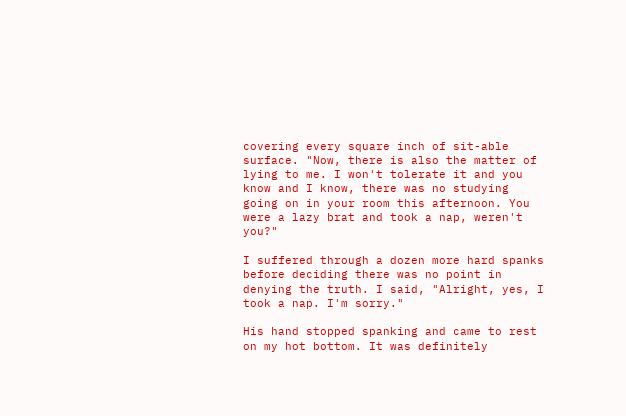covering every square inch of sit-able surface. "Now, there is also the matter of lying to me. I won't tolerate it and you know and I know, there was no studying going on in your room this afternoon. You were a lazy brat and took a nap, weren't you?"

I suffered through a dozen more hard spanks before deciding there was no point in denying the truth. I said, "Alright, yes, I took a nap. I'm sorry."

His hand stopped spanking and came to rest on my hot bottom. It was definitely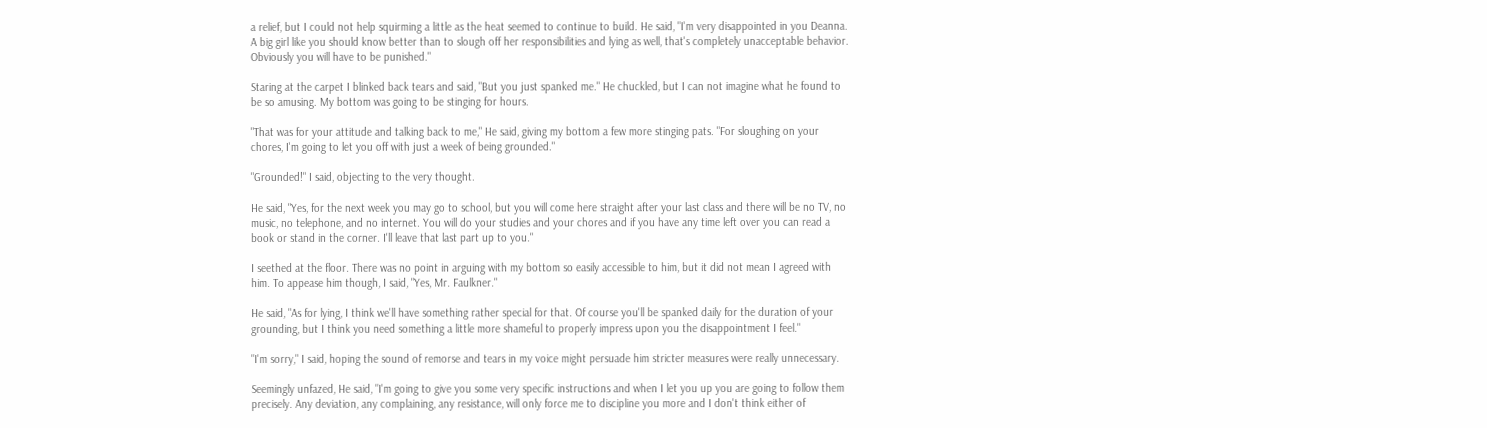a relief, but I could not help squirming a little as the heat seemed to continue to build. He said, "I'm very disappointed in you Deanna. A big girl like you should know better than to slough off her responsibilities and lying as well, that's completely unacceptable behavior. Obviously you will have to be punished."

Staring at the carpet I blinked back tears and said, "But you just spanked me." He chuckled, but I can not imagine what he found to be so amusing. My bottom was going to be stinging for hours.

"That was for your attitude and talking back to me," He said, giving my bottom a few more stinging pats. "For sloughing on your chores, I'm going to let you off with just a week of being grounded."

"Grounded!" I said, objecting to the very thought.

He said, "Yes, for the next week you may go to school, but you will come here straight after your last class and there will be no TV, no music, no telephone, and no internet. You will do your studies and your chores and if you have any time left over you can read a book or stand in the corner. I'll leave that last part up to you."

I seethed at the floor. There was no point in arguing with my bottom so easily accessible to him, but it did not mean I agreed with him. To appease him though, I said, "Yes, Mr. Faulkner."

He said, "As for lying, I think we'll have something rather special for that. Of course you'll be spanked daily for the duration of your grounding, but I think you need something a little more shameful to properly impress upon you the disappointment I feel."

"I'm sorry," I said, hoping the sound of remorse and tears in my voice might persuade him stricter measures were really unnecessary.

Seemingly unfazed, He said, "I'm going to give you some very specific instructions and when I let you up you are going to follow them precisely. Any deviation, any complaining, any resistance, will only force me to discipline you more and I don't think either of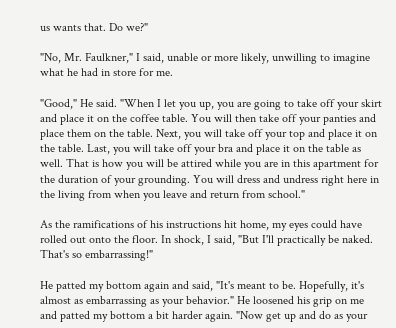us wants that. Do we?"

"No, Mr. Faulkner," I said, unable or more likely, unwilling to imagine what he had in store for me.

"Good," He said. "When I let you up, you are going to take off your skirt and place it on the coffee table. You will then take off your panties and place them on the table. Next, you will take off your top and place it on the table. Last, you will take off your bra and place it on the table as well. That is how you will be attired while you are in this apartment for the duration of your grounding. You will dress and undress right here in the living from when you leave and return from school."

As the ramifications of his instructions hit home, my eyes could have rolled out onto the floor. In shock, I said, "But I'll practically be naked. That's so embarrassing!"

He patted my bottom again and said, "It's meant to be. Hopefully, it's almost as embarrassing as your behavior." He loosened his grip on me and patted my bottom a bit harder again. "Now get up and do as your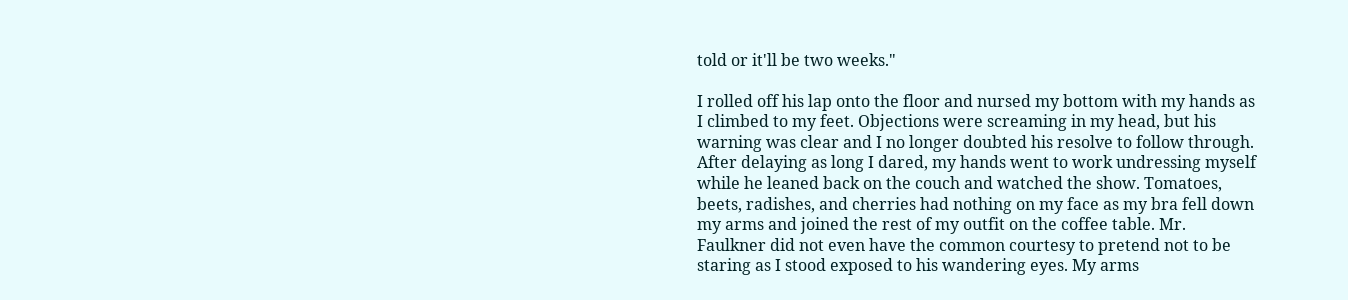told or it'll be two weeks."

I rolled off his lap onto the floor and nursed my bottom with my hands as I climbed to my feet. Objections were screaming in my head, but his warning was clear and I no longer doubted his resolve to follow through. After delaying as long I dared, my hands went to work undressing myself while he leaned back on the couch and watched the show. Tomatoes, beets, radishes, and cherries had nothing on my face as my bra fell down my arms and joined the rest of my outfit on the coffee table. Mr. Faulkner did not even have the common courtesy to pretend not to be staring as I stood exposed to his wandering eyes. My arms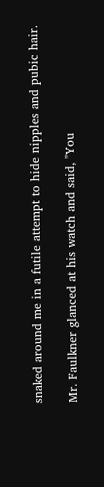snaked around me in a futile attempt to hide nipples and pubic hair.

Mr. Faulkner glanced at his watch and said, "You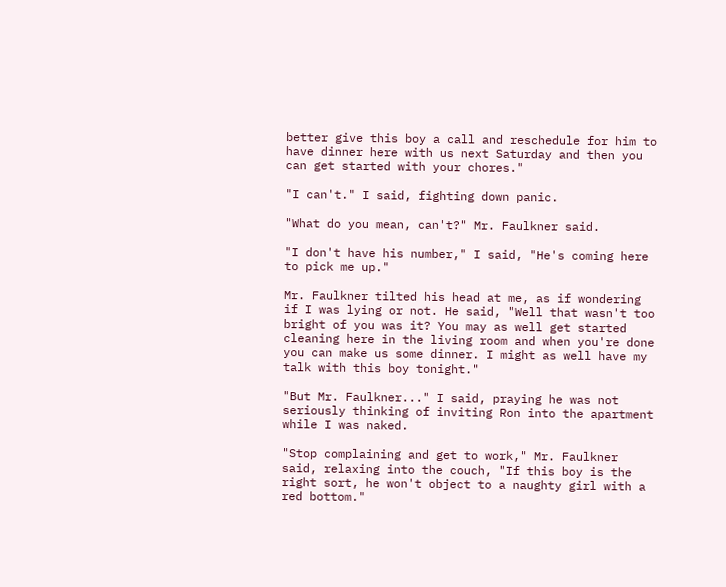better give this boy a call and reschedule for him to have dinner here with us next Saturday and then you can get started with your chores."

"I can't." I said, fighting down panic.

"What do you mean, can't?" Mr. Faulkner said.

"I don't have his number," I said, "He's coming here to pick me up."

Mr. Faulkner tilted his head at me, as if wondering if I was lying or not. He said, "Well that wasn't too bright of you was it? You may as well get started cleaning here in the living room and when you're done you can make us some dinner. I might as well have my talk with this boy tonight."

"But Mr. Faulkner..." I said, praying he was not seriously thinking of inviting Ron into the apartment while I was naked.

"Stop complaining and get to work," Mr. Faulkner said, relaxing into the couch, "If this boy is the right sort, he won't object to a naughty girl with a red bottom."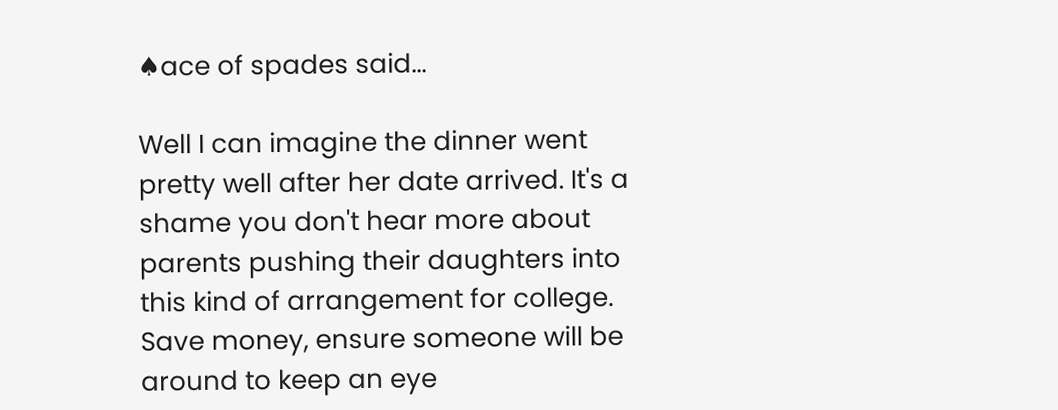♠ace of spades said...

Well I can imagine the dinner went pretty well after her date arrived. It's a shame you don't hear more about parents pushing their daughters into this kind of arrangement for college. Save money, ensure someone will be around to keep an eye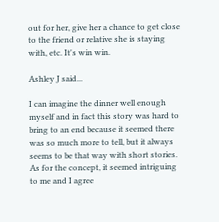out for her, give her a chance to get close to the friend or relative she is staying with, etc. It's win win.

Ashley J said...

I can imagine the dinner well enough myself and in fact this story was hard to bring to an end because it seemed there was so much more to tell, but it always seems to be that way with short stories. As for the concept, it seemed intriguing to me and I agree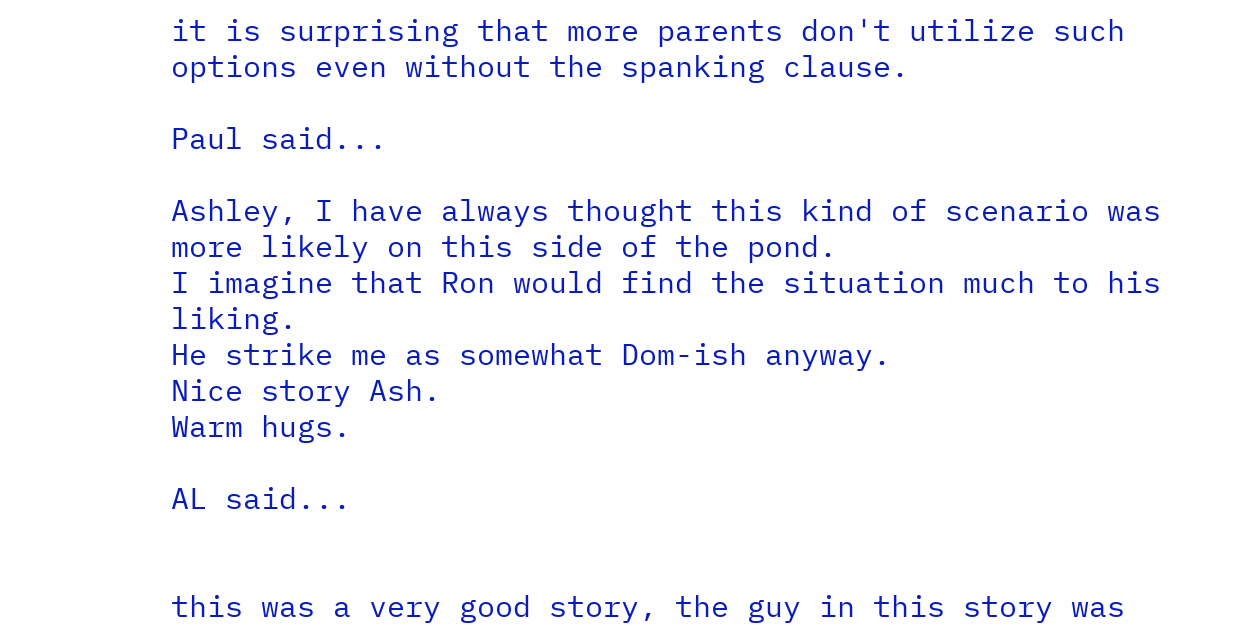it is surprising that more parents don't utilize such options even without the spanking clause.

Paul said...

Ashley, I have always thought this kind of scenario was more likely on this side of the pond.
I imagine that Ron would find the situation much to his liking.
He strike me as somewhat Dom-ish anyway.
Nice story Ash.
Warm hugs.

AL said...


this was a very good story, the guy in this story was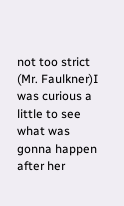not too strict (Mr. Faulkner)I was curious a little to see what was gonna happen after her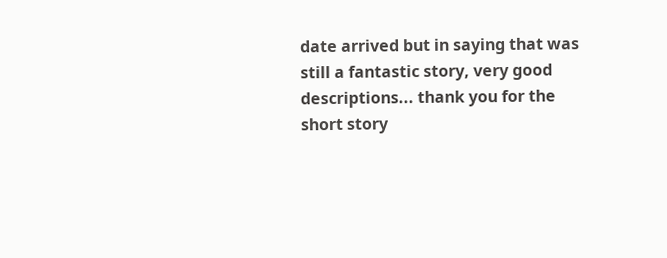date arrived but in saying that was still a fantastic story, very good descriptions... thank you for the short story